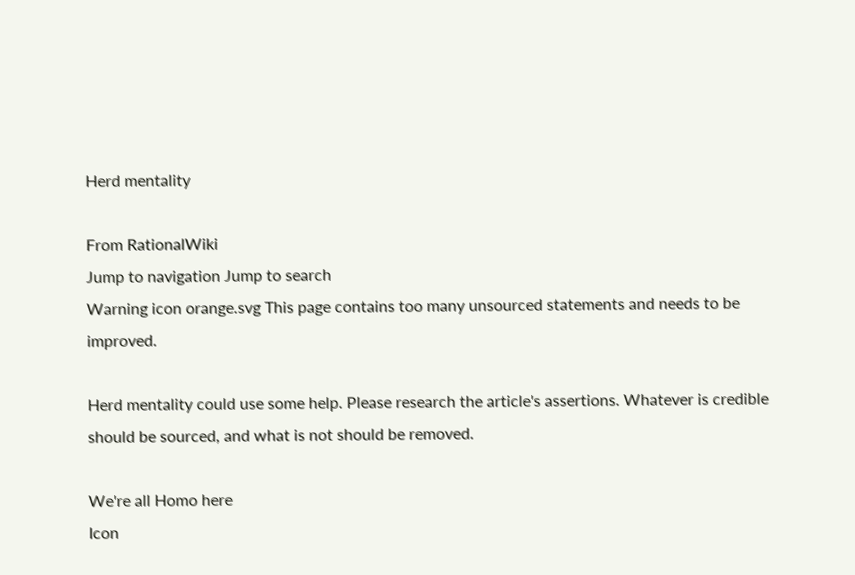Herd mentality

From RationalWiki
Jump to navigation Jump to search
Warning icon orange.svg This page contains too many unsourced statements and needs to be improved.

Herd mentality could use some help. Please research the article's assertions. Whatever is credible should be sourced, and what is not should be removed.

We're all Homo here
Icon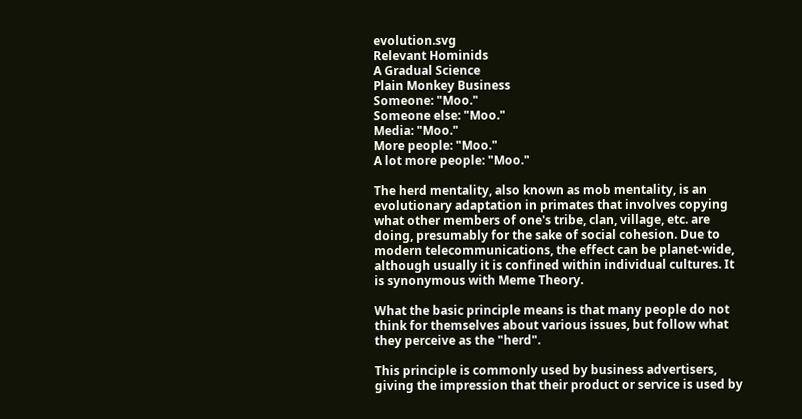evolution.svg
Relevant Hominids
A Gradual Science
Plain Monkey Business
Someone: "Moo."
Someone else: "Moo."
Media: "Moo."
More people: "Moo."
A lot more people: "Moo."

The herd mentality, also known as mob mentality, is an evolutionary adaptation in primates that involves copying what other members of one's tribe, clan, village, etc. are doing, presumably for the sake of social cohesion. Due to modern telecommunications, the effect can be planet-wide, although usually it is confined within individual cultures. It is synonymous with Meme Theory.

What the basic principle means is that many people do not think for themselves about various issues, but follow what they perceive as the "herd".

This principle is commonly used by business advertisers, giving the impression that their product or service is used by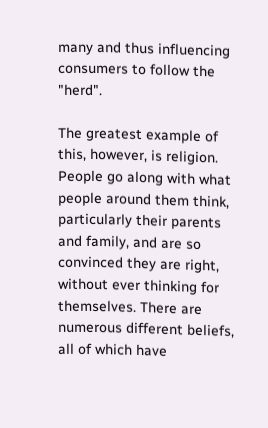many and thus influencing consumers to follow the "herd".

The greatest example of this, however, is religion. People go along with what people around them think, particularly their parents and family, and are so convinced they are right, without ever thinking for themselves. There are numerous different beliefs, all of which have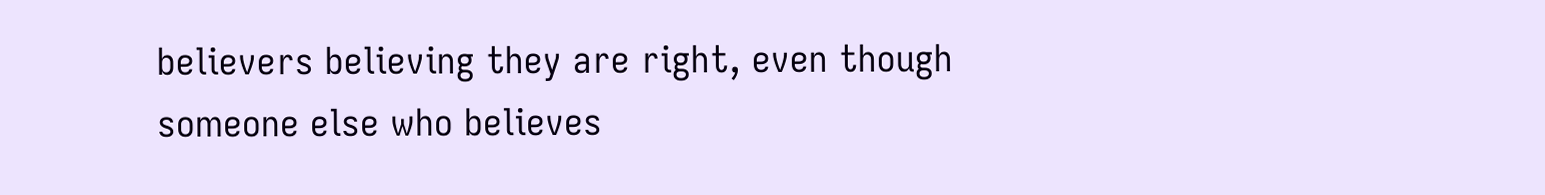believers believing they are right, even though someone else who believes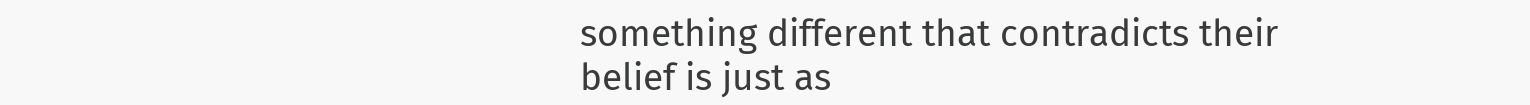something different that contradicts their belief is just as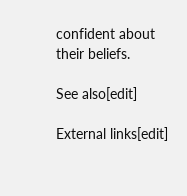confident about their beliefs.

See also[edit]

External links[edit]